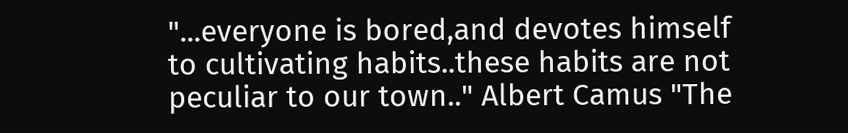"...everyone is bored,and devotes himself to cultivating habits..these habits are not peculiar to our town.." Albert Camus "The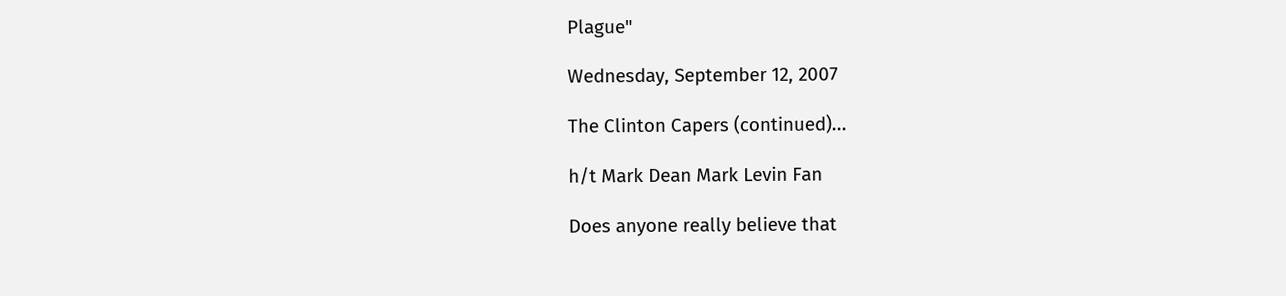Plague"

Wednesday, September 12, 2007

The Clinton Capers (continued)...

h/t Mark Dean Mark Levin Fan

Does anyone really believe that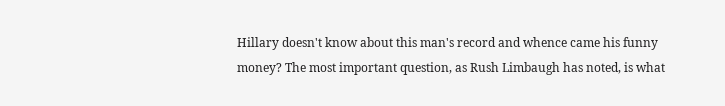Hillary doesn't know about this man's record and whence came his funny money? The most important question, as Rush Limbaugh has noted, is what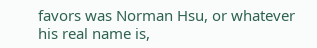favors was Norman Hsu, or whatever his real name is,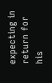expecting in return for his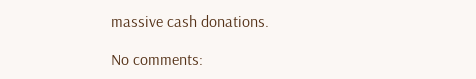massive cash donations.

No comments: